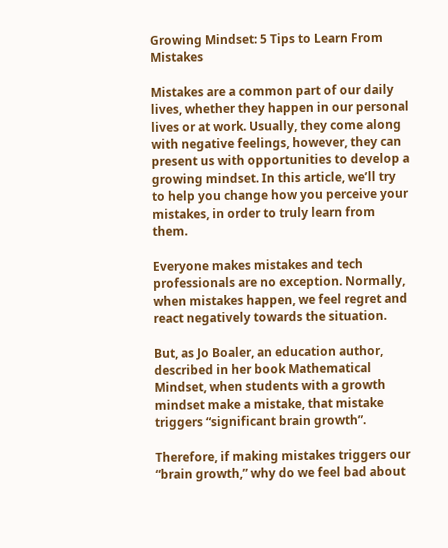Growing Mindset: 5 Tips to Learn From Mistakes

Mistakes are a common part of our daily lives, whether they happen in our personal lives or at work. Usually, they come along with negative feelings, however, they can present us with opportunities to develop a growing mindset. In this article, we’ll try to help you change how you perceive your mistakes, in order to truly learn from them.

Everyone makes mistakes and tech professionals are no exception. Normally, when mistakes happen, we feel regret and react negatively towards the situation.

But, as Jo Boaler, an education author, described in her book Mathematical Mindset, when students with a growth mindset make a mistake, that mistake triggers “significant brain growth”.

Therefore, if making mistakes triggers our “brain growth,” why do we feel bad about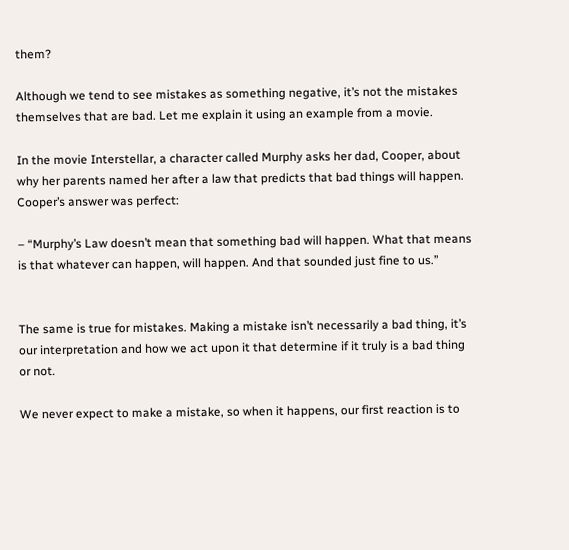them?

Although we tend to see mistakes as something negative, it’s not the mistakes themselves that are bad. Let me explain it using an example from a movie.

In the movie Interstellar, a character called Murphy asks her dad, Cooper, about why her parents named her after a law that predicts that bad things will happen. Cooper’s answer was perfect:

– “Murphy’s Law doesn’t mean that something bad will happen. What that means is that whatever can happen, will happen. And that sounded just fine to us.”


The same is true for mistakes. Making a mistake isn’t necessarily a bad thing, it’s our interpretation and how we act upon it that determine if it truly is a bad thing or not.

We never expect to make a mistake, so when it happens, our first reaction is to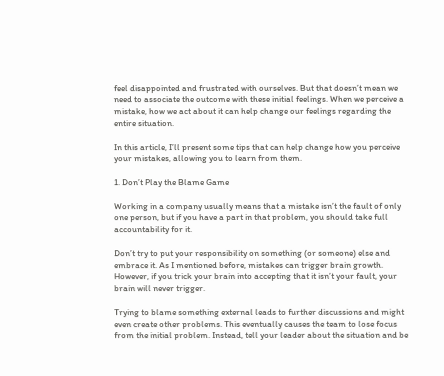feel disappointed and frustrated with ourselves. But that doesn’t mean we need to associate the outcome with these initial feelings. When we perceive a mistake, how we act about it can help change our feelings regarding the entire situation.

In this article, I’ll present some tips that can help change how you perceive your mistakes, allowing you to learn from them.

1. Don’t Play the Blame Game

Working in a company usually means that a mistake isn’t the fault of only one person, but if you have a part in that problem, you should take full accountability for it.

Don’t try to put your responsibility on something (or someone) else and embrace it. As I mentioned before, mistakes can trigger brain growth. However, if you trick your brain into accepting that it isn’t your fault, your brain will never trigger.

Trying to blame something external leads to further discussions and might even create other problems. This eventually causes the team to lose focus from the initial problem. Instead, tell your leader about the situation and be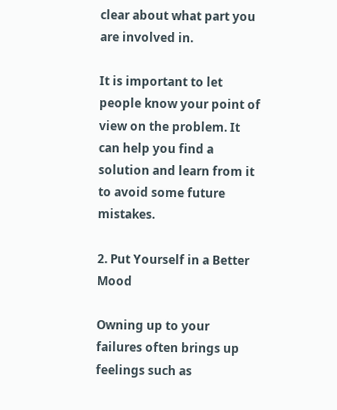clear about what part you are involved in.

It is important to let people know your point of view on the problem. It can help you find a solution and learn from it to avoid some future mistakes.

2. Put Yourself in a Better Mood

Owning up to your failures often brings up feelings such as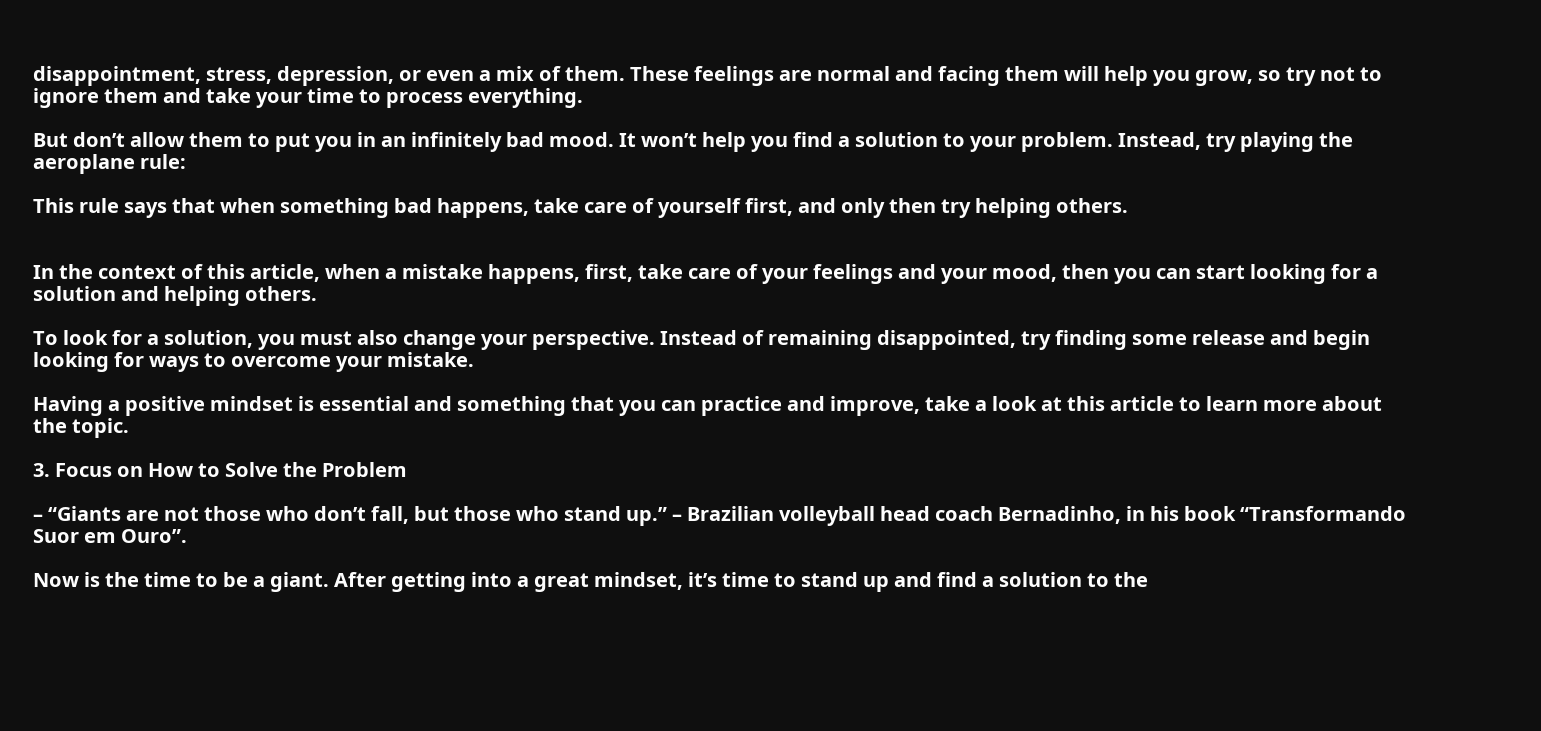disappointment, stress, depression, or even a mix of them. These feelings are normal and facing them will help you grow, so try not to ignore them and take your time to process everything.

But don’t allow them to put you in an infinitely bad mood. It won’t help you find a solution to your problem. Instead, try playing the aeroplane rule:

This rule says that when something bad happens, take care of yourself first, and only then try helping others.


In the context of this article, when a mistake happens, first, take care of your feelings and your mood, then you can start looking for a solution and helping others.

To look for a solution, you must also change your perspective. Instead of remaining disappointed, try finding some release and begin looking for ways to overcome your mistake.

Having a positive mindset is essential and something that you can practice and improve, take a look at this article to learn more about the topic.

3. Focus on How to Solve the Problem

– “Giants are not those who don’t fall, but those who stand up.” – Brazilian volleyball head coach Bernadinho, in his book “Transformando Suor em Ouro”.

Now is the time to be a giant. After getting into a great mindset, it’s time to stand up and find a solution to the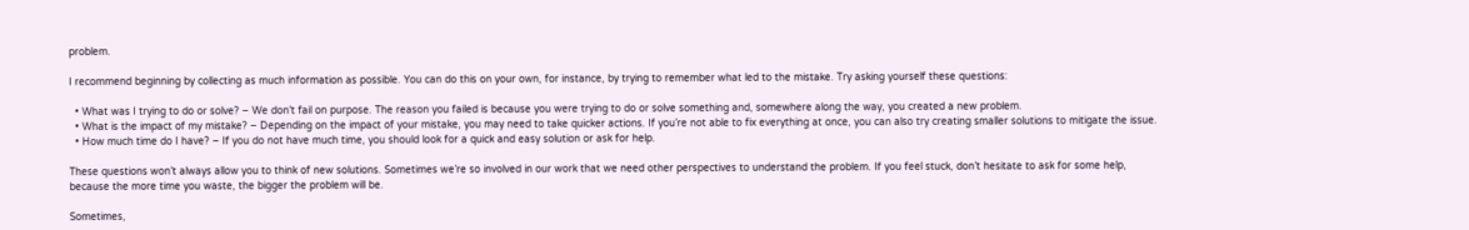problem.

I recommend beginning by collecting as much information as possible. You can do this on your own, for instance, by trying to remember what led to the mistake. Try asking yourself these questions:

  • What was I trying to do or solve? – We don’t fail on purpose. The reason you failed is because you were trying to do or solve something and, somewhere along the way, you created a new problem.
  • What is the impact of my mistake? – Depending on the impact of your mistake, you may need to take quicker actions. If you’re not able to fix everything at once, you can also try creating smaller solutions to mitigate the issue.
  • How much time do I have? – If you do not have much time, you should look for a quick and easy solution or ask for help.

These questions won’t always allow you to think of new solutions. Sometimes we’re so involved in our work that we need other perspectives to understand the problem. If you feel stuck, don’t hesitate to ask for some help, because the more time you waste, the bigger the problem will be.

Sometimes,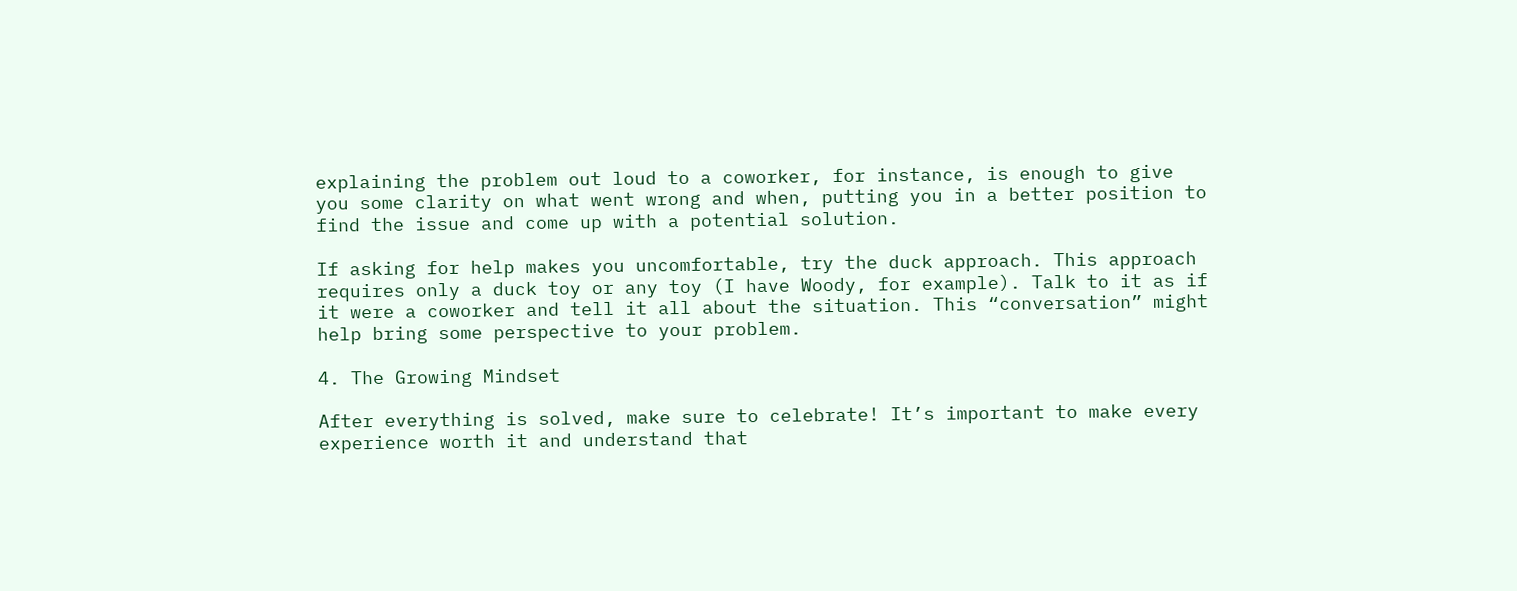explaining the problem out loud to a coworker, for instance, is enough to give you some clarity on what went wrong and when, putting you in a better position to find the issue and come up with a potential solution.

If asking for help makes you uncomfortable, try the duck approach. This approach requires only a duck toy or any toy (I have Woody, for example). Talk to it as if it were a coworker and tell it all about the situation. This “conversation” might help bring some perspective to your problem.

4. The Growing Mindset

After everything is solved, make sure to celebrate! It’s important to make every experience worth it and understand that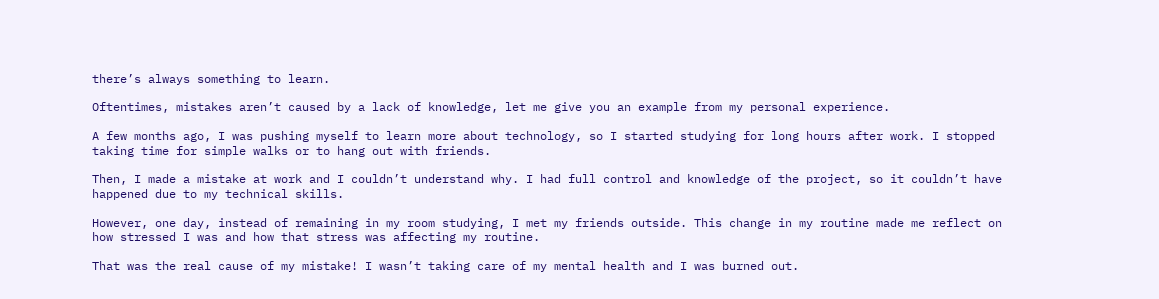there’s always something to learn.

Oftentimes, mistakes aren’t caused by a lack of knowledge, let me give you an example from my personal experience.

A few months ago, I was pushing myself to learn more about technology, so I started studying for long hours after work. I stopped taking time for simple walks or to hang out with friends.

Then, I made a mistake at work and I couldn’t understand why. I had full control and knowledge of the project, so it couldn’t have happened due to my technical skills.

However, one day, instead of remaining in my room studying, I met my friends outside. This change in my routine made me reflect on how stressed I was and how that stress was affecting my routine.

That was the real cause of my mistake! I wasn’t taking care of my mental health and I was burned out.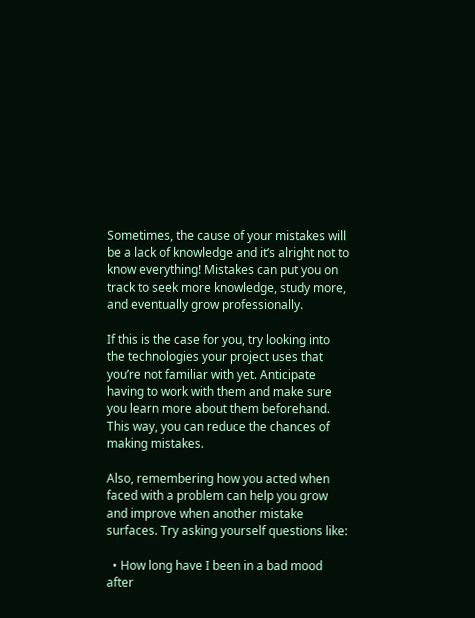Sometimes, the cause of your mistakes will be a lack of knowledge and it’s alright not to know everything! Mistakes can put you on track to seek more knowledge, study more, and eventually grow professionally.

If this is the case for you, try looking into the technologies your project uses that you’re not familiar with yet. Anticipate having to work with them and make sure you learn more about them beforehand. This way, you can reduce the chances of making mistakes.

Also, remembering how you acted when faced with a problem can help you grow and improve when another mistake surfaces. Try asking yourself questions like:

  • How long have I been in a bad mood after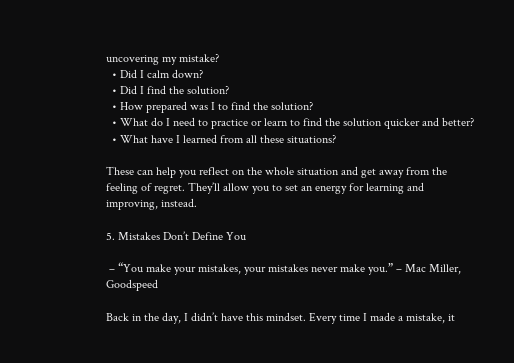uncovering my mistake?
  • Did I calm down?
  • Did I find the solution?
  • How prepared was I to find the solution?
  • What do I need to practice or learn to find the solution quicker and better?
  • What have I learned from all these situations?

These can help you reflect on the whole situation and get away from the feeling of regret. They’ll allow you to set an energy for learning and improving, instead.

5. Mistakes Don’t Define You

 – “You make your mistakes, your mistakes never make you.” – Mac Miller, Goodspeed

Back in the day, I didn’t have this mindset. Every time I made a mistake, it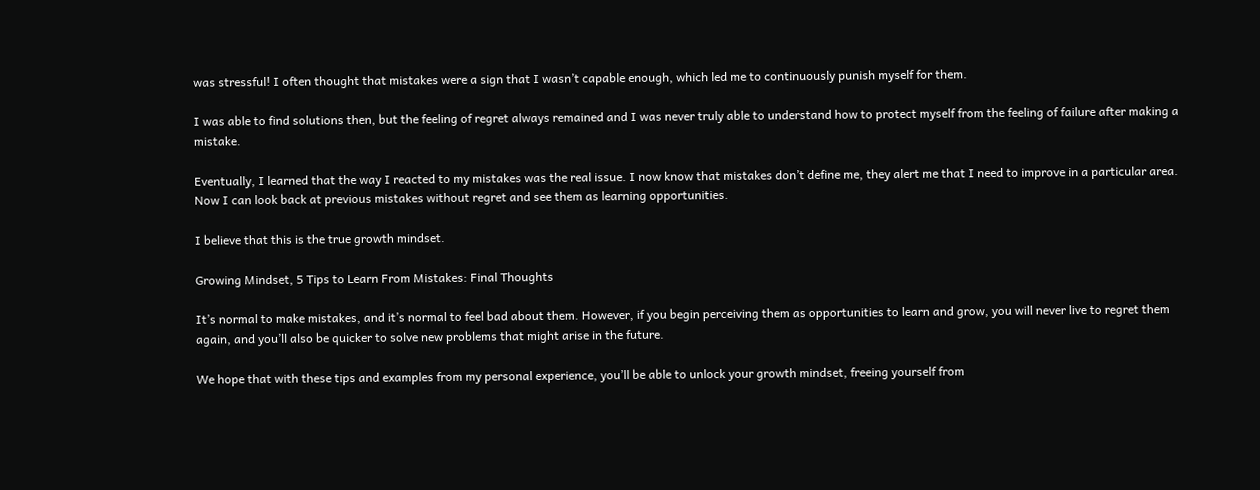was stressful! I often thought that mistakes were a sign that I wasn’t capable enough, which led me to continuously punish myself for them.

I was able to find solutions then, but the feeling of regret always remained and I was never truly able to understand how to protect myself from the feeling of failure after making a mistake.

Eventually, I learned that the way I reacted to my mistakes was the real issue. I now know that mistakes don’t define me, they alert me that I need to improve in a particular area. Now I can look back at previous mistakes without regret and see them as learning opportunities.

I believe that this is the true growth mindset.

Growing Mindset, 5 Tips to Learn From Mistakes: Final Thoughts

It’s normal to make mistakes, and it’s normal to feel bad about them. However, if you begin perceiving them as opportunities to learn and grow, you will never live to regret them again, and you’ll also be quicker to solve new problems that might arise in the future.

We hope that with these tips and examples from my personal experience, you’ll be able to unlock your growth mindset, freeing yourself from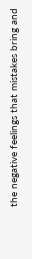the negative feelings that mistakes bring and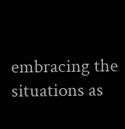embracing the situations as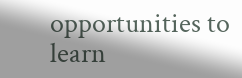opportunities to learn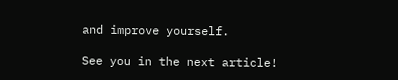and improve yourself.

See you in the next article!